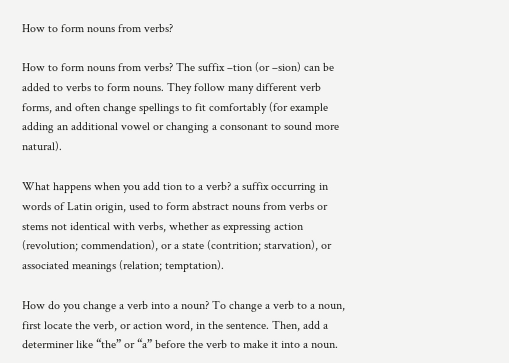How to form nouns from verbs?

How to form nouns from verbs? The suffix –tion (or –sion) can be added to verbs to form nouns. They follow many different verb forms, and often change spellings to fit comfortably (for example adding an additional vowel or changing a consonant to sound more natural).

What happens when you add tion to a verb? a suffix occurring in words of Latin origin, used to form abstract nouns from verbs or stems not identical with verbs, whether as expressing action (revolution; commendation), or a state (contrition; starvation), or associated meanings (relation; temptation).

How do you change a verb into a noun? To change a verb to a noun, first locate the verb, or action word, in the sentence. Then, add a determiner like “the” or “a” before the verb to make it into a noun.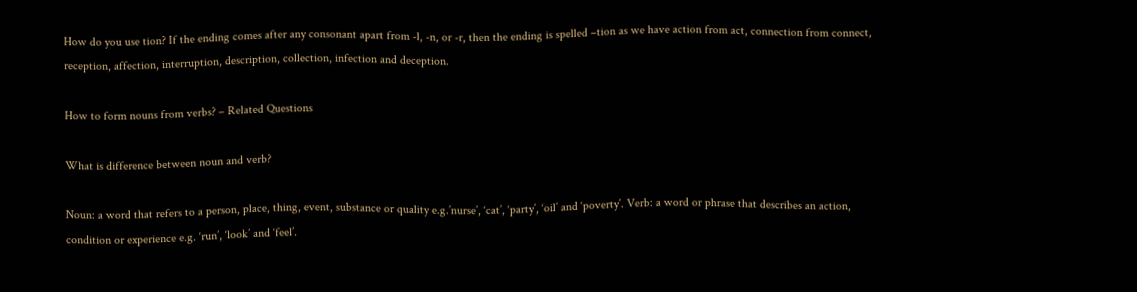How do you use tion? If the ending comes after any consonant apart from -l, -n, or -r, then the ending is spelled –tion as we have action from act, connection from connect, reception, affection, interruption, description, collection, infection and deception.

How to form nouns from verbs? – Related Questions

What is difference between noun and verb?

Noun: a word that refers to a person, place, thing, event, substance or quality e.g.’nurse’, ‘cat’, ‘party’, ‘oil’ and ‘poverty’. Verb: a word or phrase that describes an action, condition or experience e.g. ‘run’, ‘look’ and ‘feel’.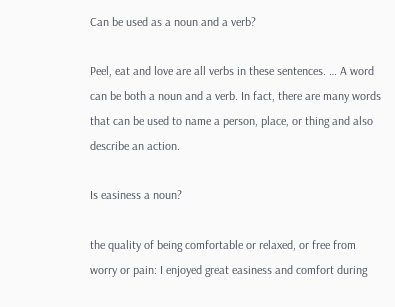Can be used as a noun and a verb?

Peel, eat and love are all verbs in these sentences. … A word can be both a noun and a verb. In fact, there are many words that can be used to name a person, place, or thing and also describe an action.

Is easiness a noun?

the quality of being comfortable or relaxed, or free from worry or pain: I enjoyed great easiness and comfort during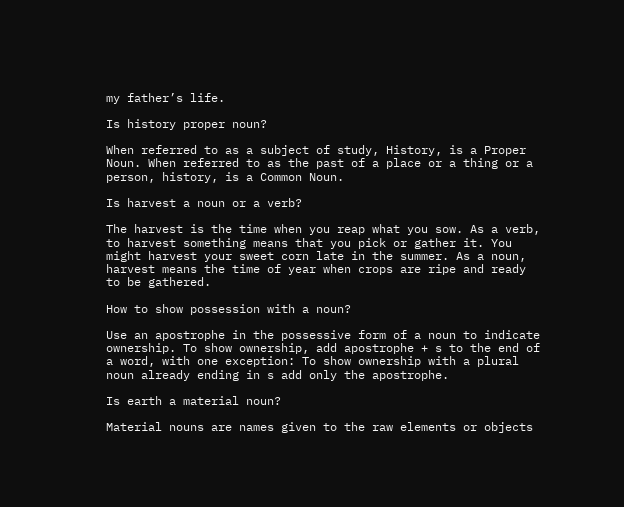my father’s life.

Is history proper noun?

When referred to as a subject of study, History, is a Proper Noun. When referred to as the past of a place or a thing or a person, history, is a Common Noun.

Is harvest a noun or a verb?

The harvest is the time when you reap what you sow. As a verb, to harvest something means that you pick or gather it. You might harvest your sweet corn late in the summer. As a noun, harvest means the time of year when crops are ripe and ready to be gathered.

How to show possession with a noun?

Use an apostrophe in the possessive form of a noun to indicate ownership. To show ownership, add apostrophe + s to the end of a word, with one exception: To show ownership with a plural noun already ending in s add only the apostrophe.

Is earth a material noun?

Material nouns are names given to the raw elements or objects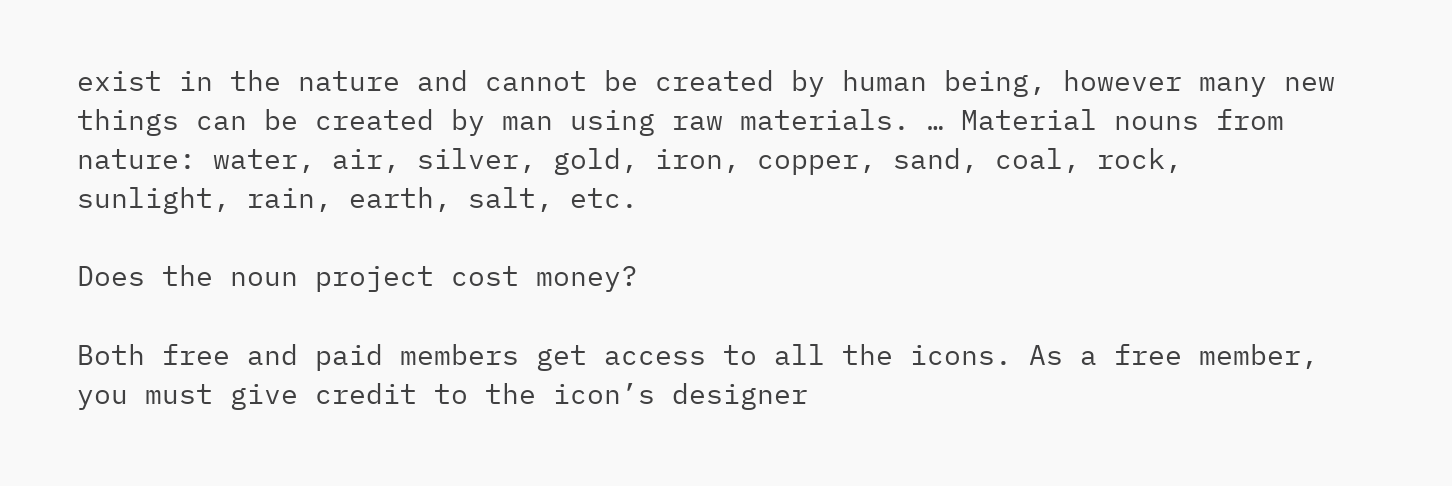exist in the nature and cannot be created by human being, however many new things can be created by man using raw materials. … Material nouns from nature: water, air, silver, gold, iron, copper, sand, coal, rock, sunlight, rain, earth, salt, etc.

Does the noun project cost money?

Both free and paid members get access to all the icons. As a free member, you must give credit to the icon’s designer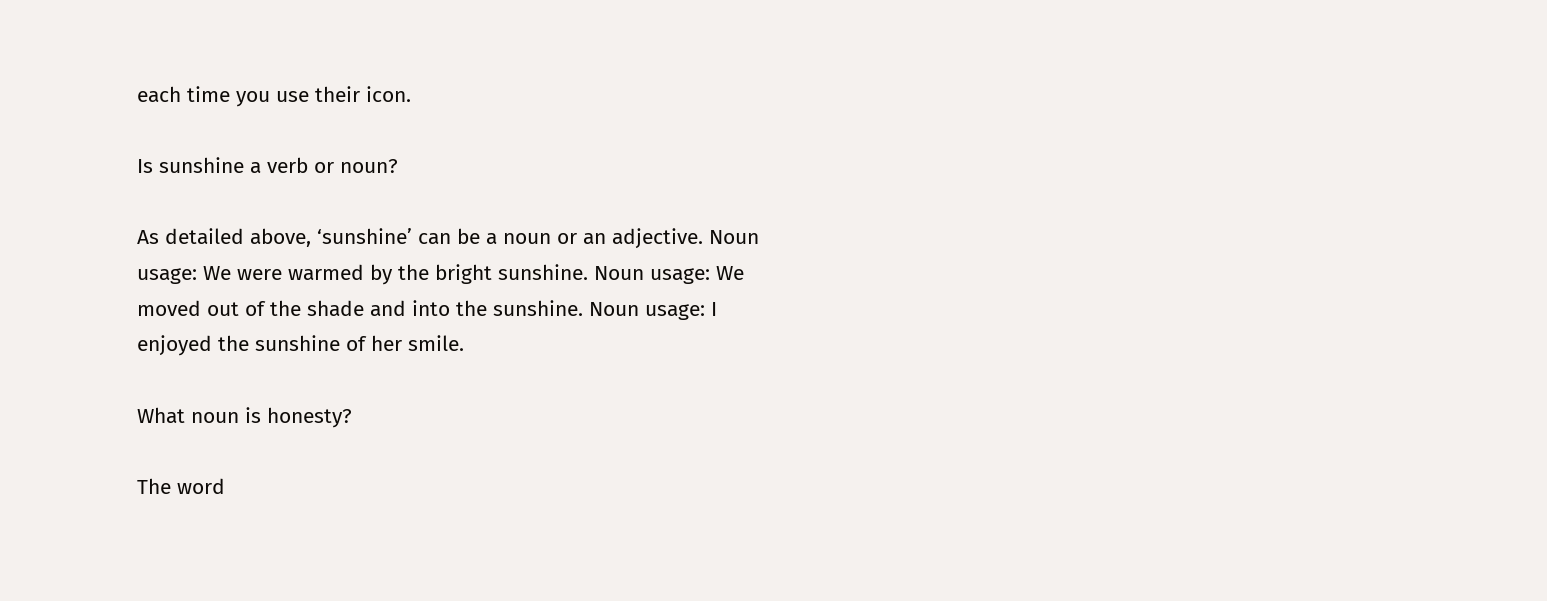each time you use their icon.

Is sunshine a verb or noun?

As detailed above, ‘sunshine’ can be a noun or an adjective. Noun usage: We were warmed by the bright sunshine. Noun usage: We moved out of the shade and into the sunshine. Noun usage: I enjoyed the sunshine of her smile.

What noun is honesty?

The word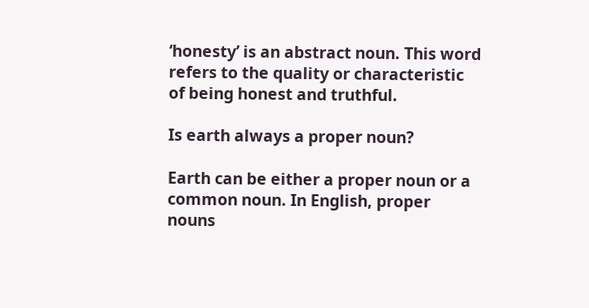‘honesty’ is an abstract noun. This word refers to the quality or characteristic of being honest and truthful.

Is earth always a proper noun?

Earth can be either a proper noun or a common noun. In English, proper nouns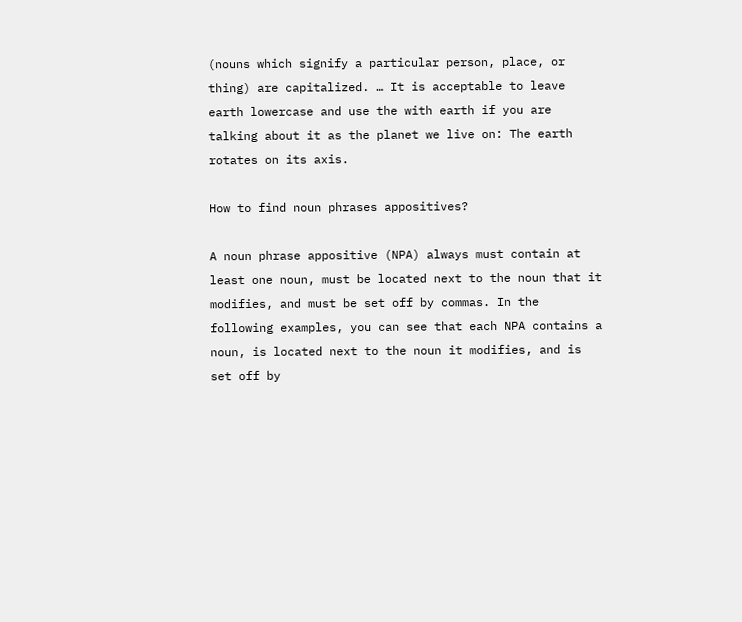(nouns which signify a particular person, place, or thing) are capitalized. … It is acceptable to leave earth lowercase and use the with earth if you are talking about it as the planet we live on: The earth rotates on its axis.

How to find noun phrases appositives?

A noun phrase appositive (NPA) always must contain at least one noun, must be located next to the noun that it modifies, and must be set off by commas. In the following examples, you can see that each NPA contains a noun, is located next to the noun it modifies, and is set off by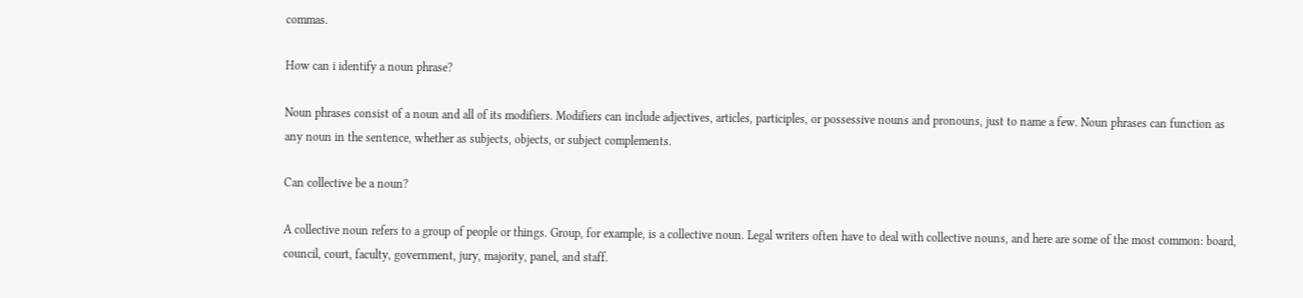commas.

How can i identify a noun phrase?

Noun phrases consist of a noun and all of its modifiers. Modifiers can include adjectives, articles, participles, or possessive nouns and pronouns, just to name a few. Noun phrases can function as any noun in the sentence, whether as subjects, objects, or subject complements.

Can collective be a noun?

A collective noun refers to a group of people or things. Group, for example, is a collective noun. Legal writers often have to deal with collective nouns, and here are some of the most common: board, council, court, faculty, government, jury, majority, panel, and staff.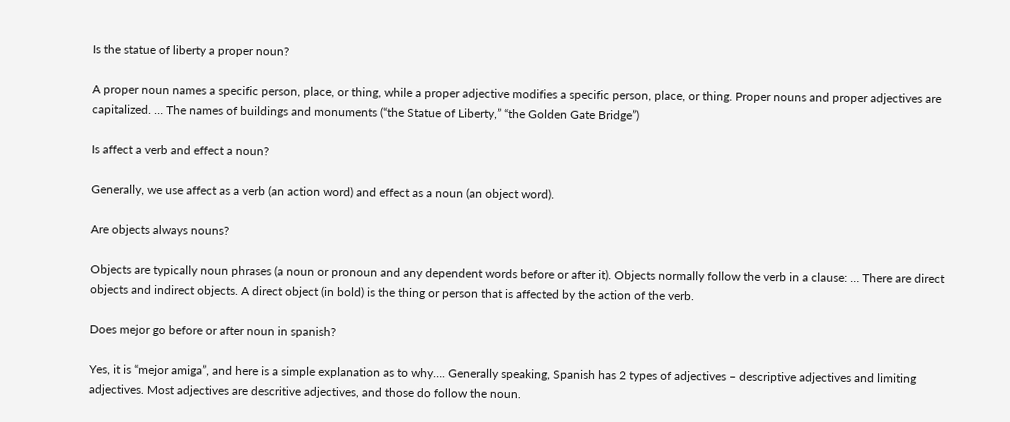Is the statue of liberty a proper noun?

A proper noun names a specific person, place, or thing, while a proper adjective modifies a specific person, place, or thing. Proper nouns and proper adjectives are capitalized. … The names of buildings and monuments (“the Statue of Liberty,” “the Golden Gate Bridge”)

Is affect a verb and effect a noun?

Generally, we use affect as a verb (an action word) and effect as a noun (an object word).

Are objects always nouns?

Objects are typically noun phrases (a noun or pronoun and any dependent words before or after it). Objects normally follow the verb in a clause: … There are direct objects and indirect objects. A direct object (in bold) is the thing or person that is affected by the action of the verb.

Does mejor go before or after noun in spanish?

Yes, it is “mejor amiga”, and here is a simple explanation as to why…. Generally speaking, Spanish has 2 types of adjectives – descriptive adjectives and limiting adjectives. Most adjectives are descritive adjectives, and those do follow the noun.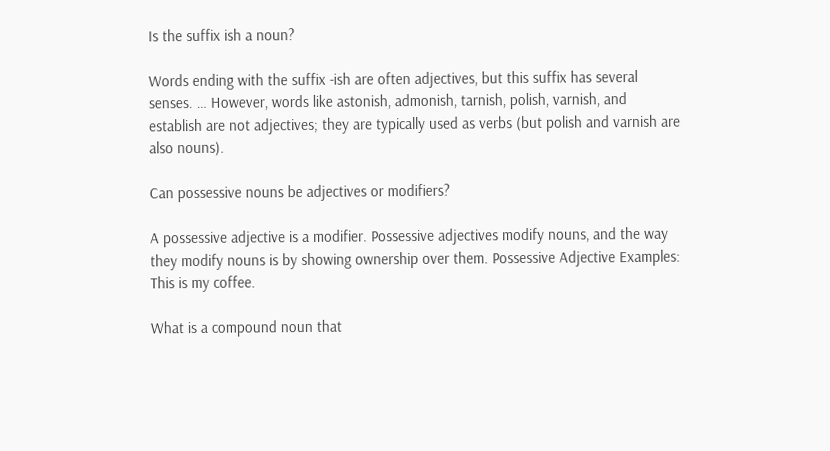Is the suffix ish a noun?

Words ending with the suffix -ish are often adjectives, but this suffix has several senses. … However, words like astonish, admonish, tarnish, polish, varnish, and establish are not adjectives; they are typically used as verbs (but polish and varnish are also nouns).

Can possessive nouns be adjectives or modifiers?

A possessive adjective is a modifier. Possessive adjectives modify nouns, and the way they modify nouns is by showing ownership over them. Possessive Adjective Examples: This is my coffee.

What is a compound noun that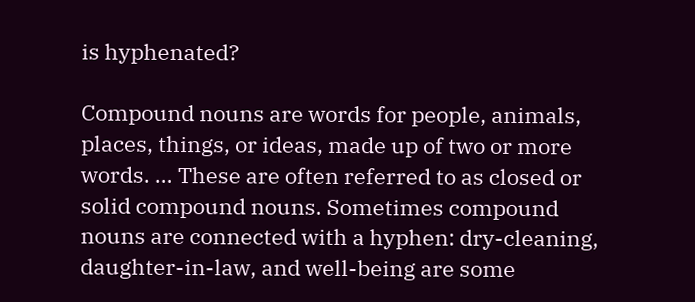is hyphenated?

Compound nouns are words for people, animals, places, things, or ideas, made up of two or more words. … These are often referred to as closed or solid compound nouns. Sometimes compound nouns are connected with a hyphen: dry-cleaning, daughter-in-law, and well-being are some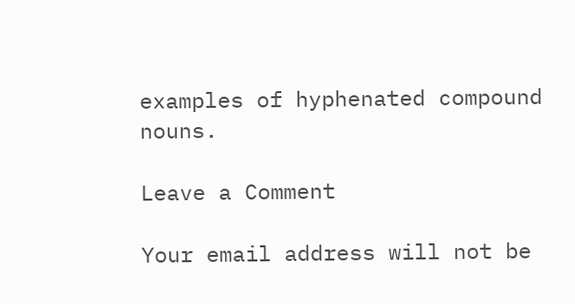examples of hyphenated compound nouns.

Leave a Comment

Your email address will not be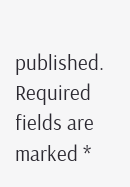published. Required fields are marked *